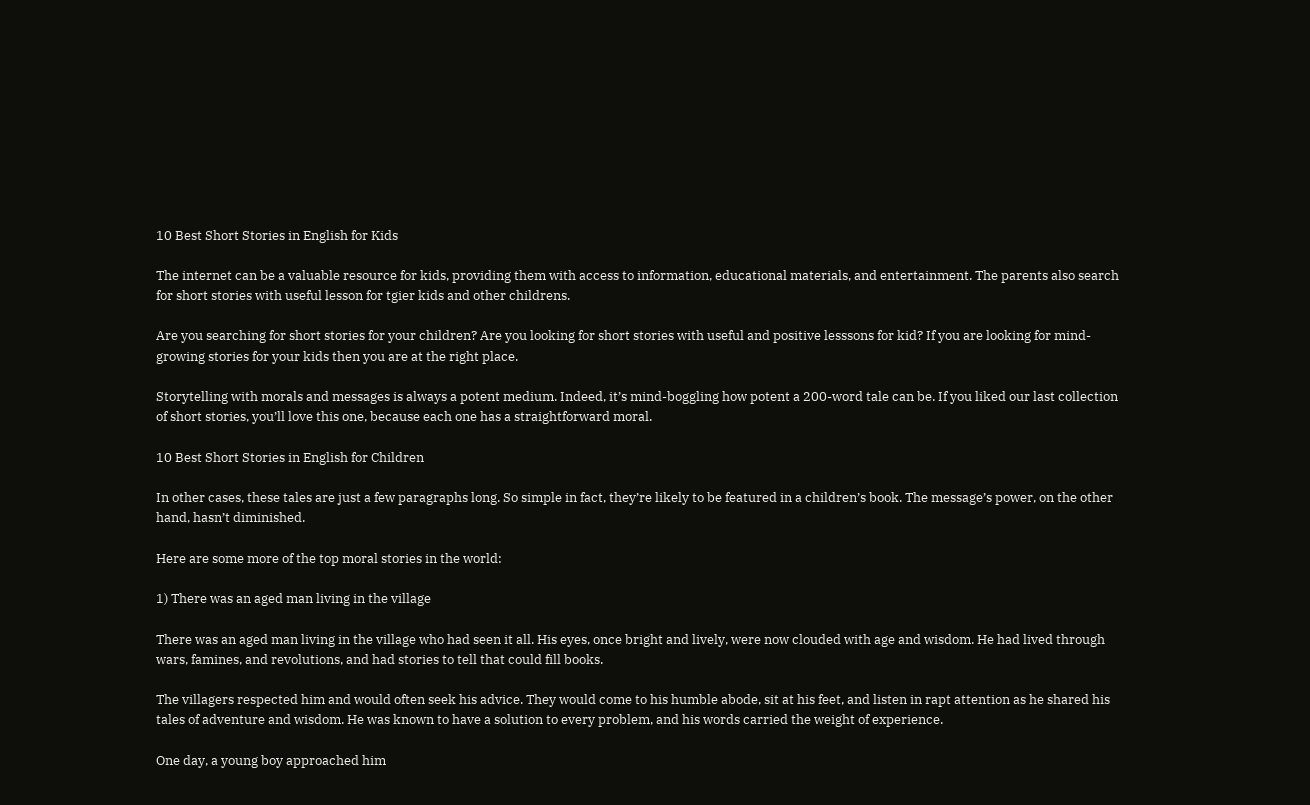10 Best Short Stories in English for Kids

The internet can be a valuable resource for kids, providing them with access to information, educational materials, and entertainment. The parents also search for short stories with useful lesson for tgier kids and other childrens.

Are you searching for short stories for your children? Are you looking for short stories with useful and positive lesssons for kid? If you are looking for mind-growing stories for your kids then you are at the right place.

Storytelling with morals and messages is always a potent medium. Indeed, it’s mind-boggling how potent a 200-word tale can be. If you liked our last collection of short stories, you’ll love this one, because each one has a straightforward moral.

10 Best Short Stories in English for Children

In other cases, these tales are just a few paragraphs long. So simple in fact, they’re likely to be featured in a children’s book. The message’s power, on the other hand, hasn’t diminished.

Here are some more of the top moral stories in the world:

1) There was an aged man living in the village

There was an aged man living in the village who had seen it all. His eyes, once bright and lively, were now clouded with age and wisdom. He had lived through wars, famines, and revolutions, and had stories to tell that could fill books.

The villagers respected him and would often seek his advice. They would come to his humble abode, sit at his feet, and listen in rapt attention as he shared his tales of adventure and wisdom. He was known to have a solution to every problem, and his words carried the weight of experience.

One day, a young boy approached him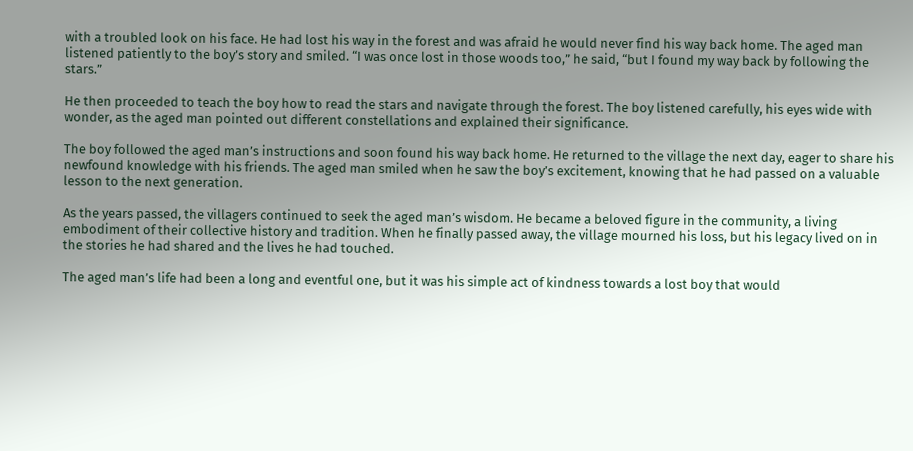with a troubled look on his face. He had lost his way in the forest and was afraid he would never find his way back home. The aged man listened patiently to the boy’s story and smiled. “I was once lost in those woods too,” he said, “but I found my way back by following the stars.”

He then proceeded to teach the boy how to read the stars and navigate through the forest. The boy listened carefully, his eyes wide with wonder, as the aged man pointed out different constellations and explained their significance.

The boy followed the aged man’s instructions and soon found his way back home. He returned to the village the next day, eager to share his newfound knowledge with his friends. The aged man smiled when he saw the boy’s excitement, knowing that he had passed on a valuable lesson to the next generation.

As the years passed, the villagers continued to seek the aged man’s wisdom. He became a beloved figure in the community, a living embodiment of their collective history and tradition. When he finally passed away, the village mourned his loss, but his legacy lived on in the stories he had shared and the lives he had touched.

The aged man’s life had been a long and eventful one, but it was his simple act of kindness towards a lost boy that would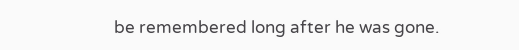be remembered long after he was gone.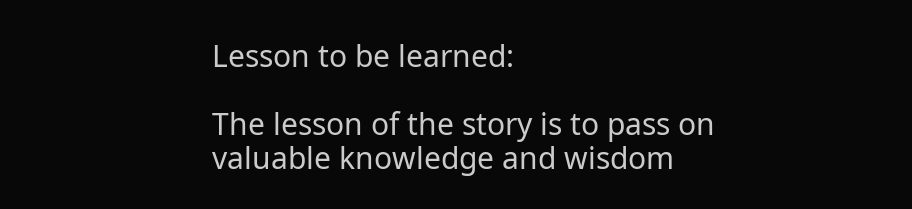Lesson to be learned:

The lesson of the story is to pass on valuable knowledge and wisdom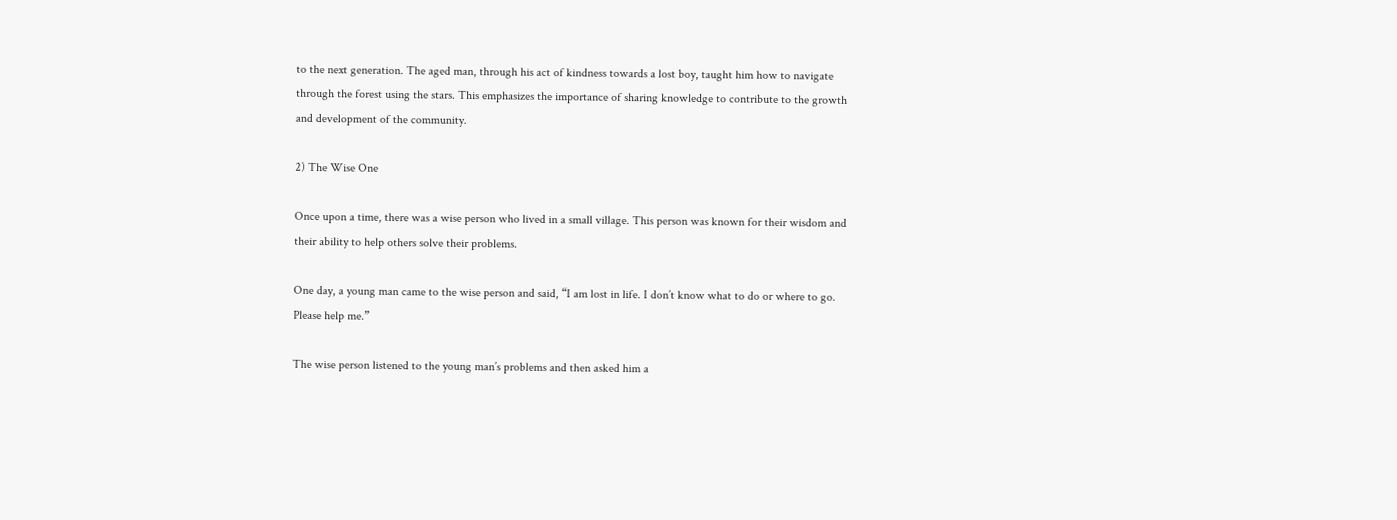to the next generation. The aged man, through his act of kindness towards a lost boy, taught him how to navigate through the forest using the stars. This emphasizes the importance of sharing knowledge to contribute to the growth and development of the community.

2) The Wise One

Once upon a time, there was a wise person who lived in a small village. This person was known for their wisdom and their ability to help others solve their problems.

One day, a young man came to the wise person and said, “I am lost in life. I don’t know what to do or where to go. Please help me.”

The wise person listened to the young man’s problems and then asked him a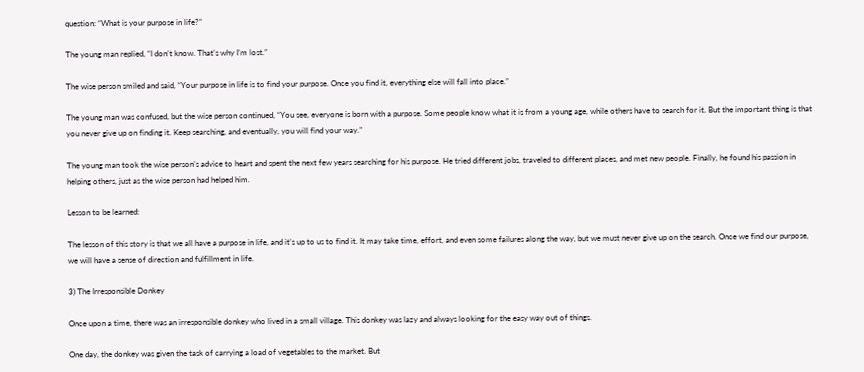question: “What is your purpose in life?”

The young man replied, “I don’t know. That’s why I’m lost.”

The wise person smiled and said, “Your purpose in life is to find your purpose. Once you find it, everything else will fall into place.”

The young man was confused, but the wise person continued, “You see, everyone is born with a purpose. Some people know what it is from a young age, while others have to search for it. But the important thing is that you never give up on finding it. Keep searching, and eventually, you will find your way.”

The young man took the wise person’s advice to heart and spent the next few years searching for his purpose. He tried different jobs, traveled to different places, and met new people. Finally, he found his passion in helping others, just as the wise person had helped him.

Lesson to be learned:

The lesson of this story is that we all have a purpose in life, and it’s up to us to find it. It may take time, effort, and even some failures along the way, but we must never give up on the search. Once we find our purpose, we will have a sense of direction and fulfillment in life.

3) The Irresponsible Donkey

Once upon a time, there was an irresponsible donkey who lived in a small village. This donkey was lazy and always looking for the easy way out of things.

One day, the donkey was given the task of carrying a load of vegetables to the market. But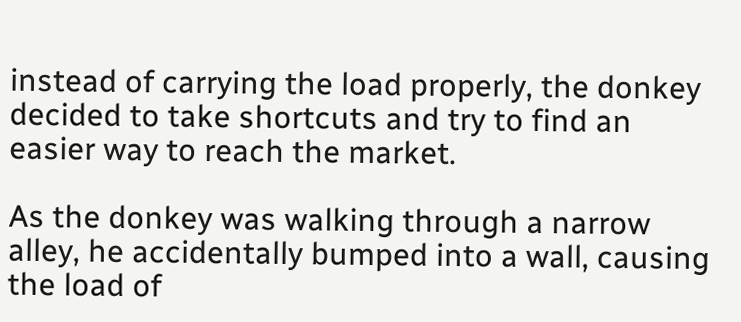instead of carrying the load properly, the donkey decided to take shortcuts and try to find an easier way to reach the market.

As the donkey was walking through a narrow alley, he accidentally bumped into a wall, causing the load of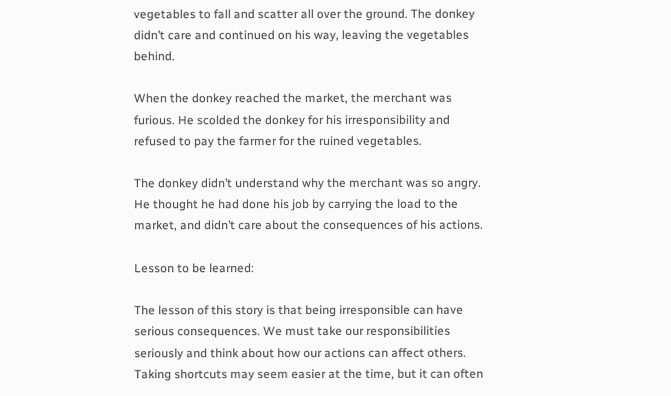vegetables to fall and scatter all over the ground. The donkey didn’t care and continued on his way, leaving the vegetables behind.

When the donkey reached the market, the merchant was furious. He scolded the donkey for his irresponsibility and refused to pay the farmer for the ruined vegetables.

The donkey didn’t understand why the merchant was so angry. He thought he had done his job by carrying the load to the market, and didn’t care about the consequences of his actions.

Lesson to be learned:

The lesson of this story is that being irresponsible can have serious consequences. We must take our responsibilities seriously and think about how our actions can affect others. Taking shortcuts may seem easier at the time, but it can often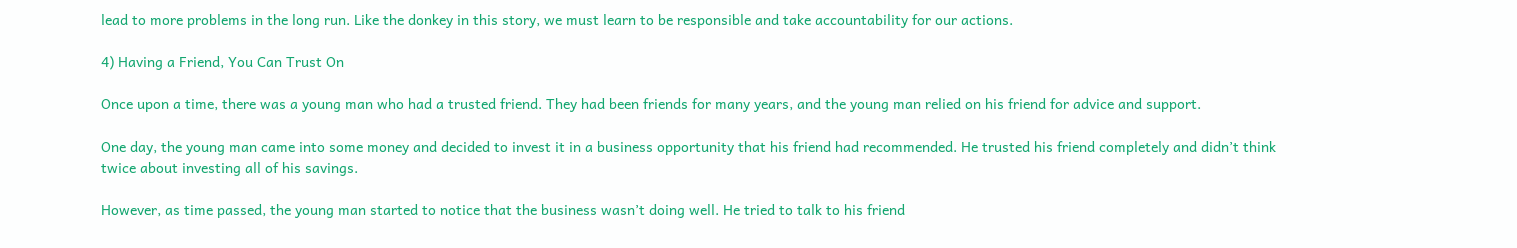lead to more problems in the long run. Like the donkey in this story, we must learn to be responsible and take accountability for our actions.

4) Having a Friend, You Can Trust On

Once upon a time, there was a young man who had a trusted friend. They had been friends for many years, and the young man relied on his friend for advice and support.

One day, the young man came into some money and decided to invest it in a business opportunity that his friend had recommended. He trusted his friend completely and didn’t think twice about investing all of his savings.

However, as time passed, the young man started to notice that the business wasn’t doing well. He tried to talk to his friend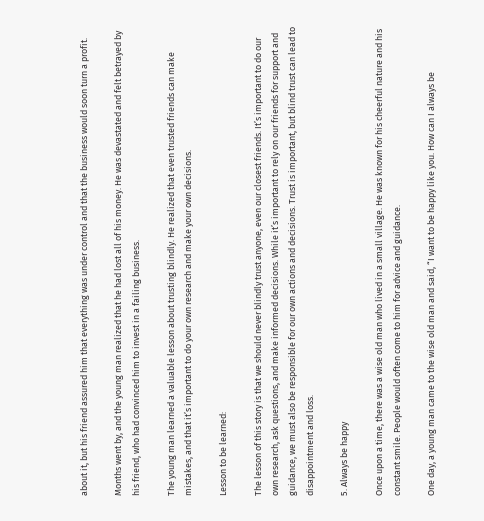about it, but his friend assured him that everything was under control and that the business would soon turn a profit.

Months went by, and the young man realized that he had lost all of his money. He was devastated and felt betrayed by his friend, who had convinced him to invest in a failing business.

The young man learned a valuable lesson about trusting blindly. He realized that even trusted friends can make mistakes, and that it’s important to do your own research and make your own decisions.

Lesson to be learned:

The lesson of this story is that we should never blindly trust anyone, even our closest friends. It’s important to do our own research, ask questions, and make informed decisions. While it’s important to rely on our friends for support and guidance, we must also be responsible for our own actions and decisions. Trust is important, but blind trust can lead to disappointment and loss.

5. Always be happy

Once upon a time, there was a wise old man who lived in a small village. He was known for his cheerful nature and his constant smile. People would often come to him for advice and guidance.

One day, a young man came to the wise old man and said, “I want to be happy like you. How can I always be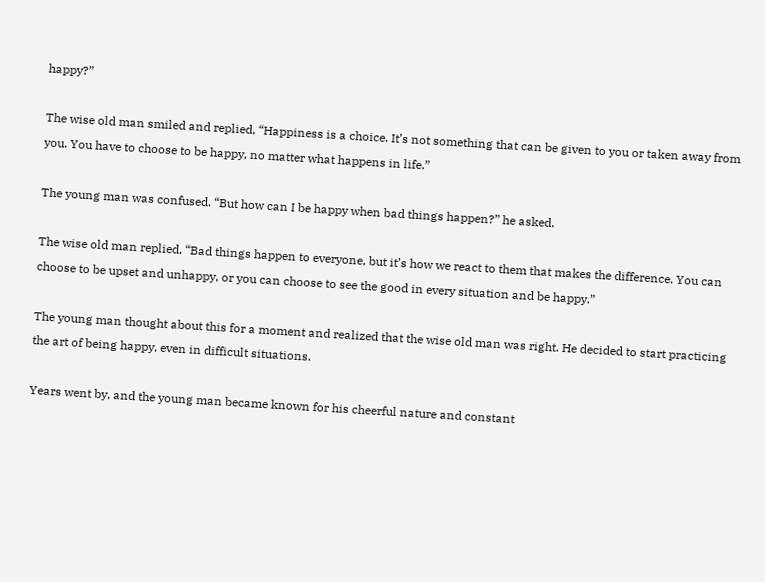happy?”

The wise old man smiled and replied, “Happiness is a choice. It’s not something that can be given to you or taken away from you. You have to choose to be happy, no matter what happens in life.”

The young man was confused. “But how can I be happy when bad things happen?” he asked.

The wise old man replied, “Bad things happen to everyone, but it’s how we react to them that makes the difference. You can choose to be upset and unhappy, or you can choose to see the good in every situation and be happy.”

The young man thought about this for a moment and realized that the wise old man was right. He decided to start practicing the art of being happy, even in difficult situations.

Years went by, and the young man became known for his cheerful nature and constant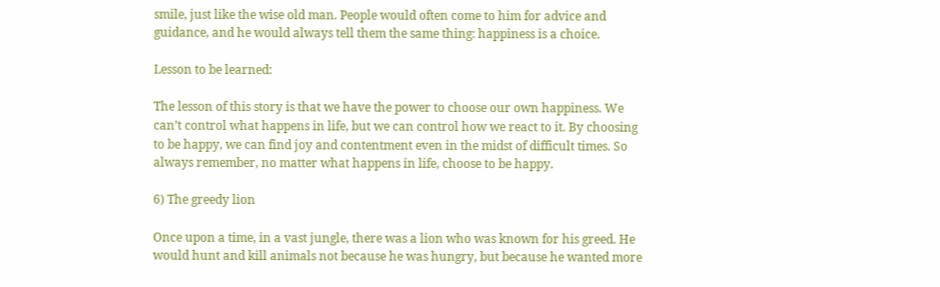smile, just like the wise old man. People would often come to him for advice and guidance, and he would always tell them the same thing: happiness is a choice.

Lesson to be learned:

The lesson of this story is that we have the power to choose our own happiness. We can’t control what happens in life, but we can control how we react to it. By choosing to be happy, we can find joy and contentment even in the midst of difficult times. So always remember, no matter what happens in life, choose to be happy.

6) The greedy lion

Once upon a time, in a vast jungle, there was a lion who was known for his greed. He would hunt and kill animals not because he was hungry, but because he wanted more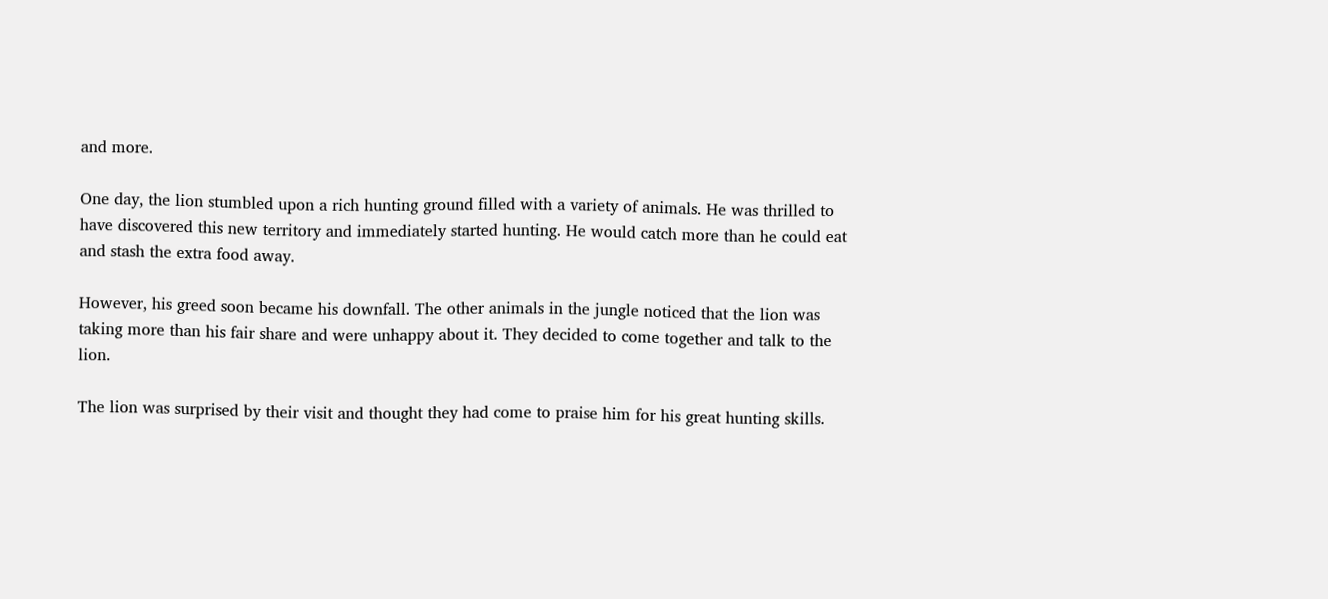and more.

One day, the lion stumbled upon a rich hunting ground filled with a variety of animals. He was thrilled to have discovered this new territory and immediately started hunting. He would catch more than he could eat and stash the extra food away.

However, his greed soon became his downfall. The other animals in the jungle noticed that the lion was taking more than his fair share and were unhappy about it. They decided to come together and talk to the lion.

The lion was surprised by their visit and thought they had come to praise him for his great hunting skills.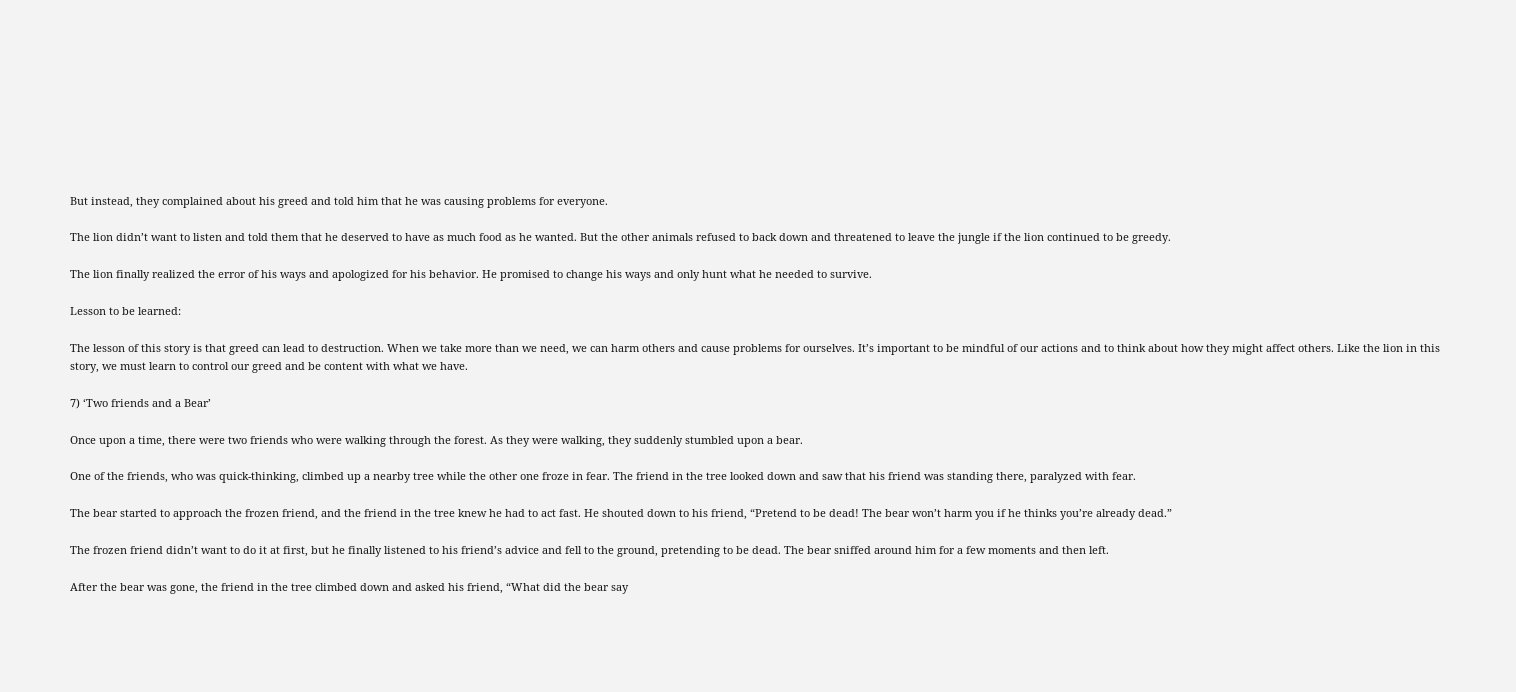But instead, they complained about his greed and told him that he was causing problems for everyone.

The lion didn’t want to listen and told them that he deserved to have as much food as he wanted. But the other animals refused to back down and threatened to leave the jungle if the lion continued to be greedy.

The lion finally realized the error of his ways and apologized for his behavior. He promised to change his ways and only hunt what he needed to survive.

Lesson to be learned:

The lesson of this story is that greed can lead to destruction. When we take more than we need, we can harm others and cause problems for ourselves. It’s important to be mindful of our actions and to think about how they might affect others. Like the lion in this story, we must learn to control our greed and be content with what we have.

7) ‘Two friends and a Bear’

Once upon a time, there were two friends who were walking through the forest. As they were walking, they suddenly stumbled upon a bear.

One of the friends, who was quick-thinking, climbed up a nearby tree while the other one froze in fear. The friend in the tree looked down and saw that his friend was standing there, paralyzed with fear.

The bear started to approach the frozen friend, and the friend in the tree knew he had to act fast. He shouted down to his friend, “Pretend to be dead! The bear won’t harm you if he thinks you’re already dead.”

The frozen friend didn’t want to do it at first, but he finally listened to his friend’s advice and fell to the ground, pretending to be dead. The bear sniffed around him for a few moments and then left.

After the bear was gone, the friend in the tree climbed down and asked his friend, “What did the bear say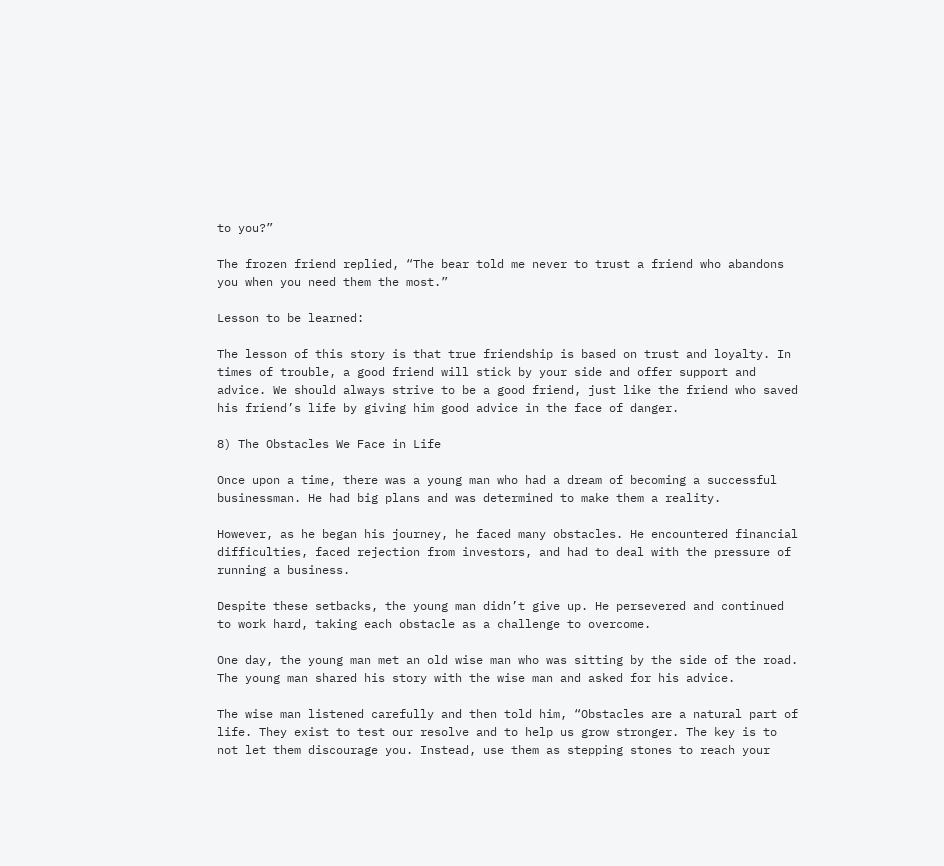to you?”

The frozen friend replied, “The bear told me never to trust a friend who abandons you when you need them the most.”

Lesson to be learned:

The lesson of this story is that true friendship is based on trust and loyalty. In times of trouble, a good friend will stick by your side and offer support and advice. We should always strive to be a good friend, just like the friend who saved his friend’s life by giving him good advice in the face of danger.

8) The Obstacles We Face in Life

Once upon a time, there was a young man who had a dream of becoming a successful businessman. He had big plans and was determined to make them a reality.

However, as he began his journey, he faced many obstacles. He encountered financial difficulties, faced rejection from investors, and had to deal with the pressure of running a business.

Despite these setbacks, the young man didn’t give up. He persevered and continued to work hard, taking each obstacle as a challenge to overcome.

One day, the young man met an old wise man who was sitting by the side of the road. The young man shared his story with the wise man and asked for his advice.

The wise man listened carefully and then told him, “Obstacles are a natural part of life. They exist to test our resolve and to help us grow stronger. The key is to not let them discourage you. Instead, use them as stepping stones to reach your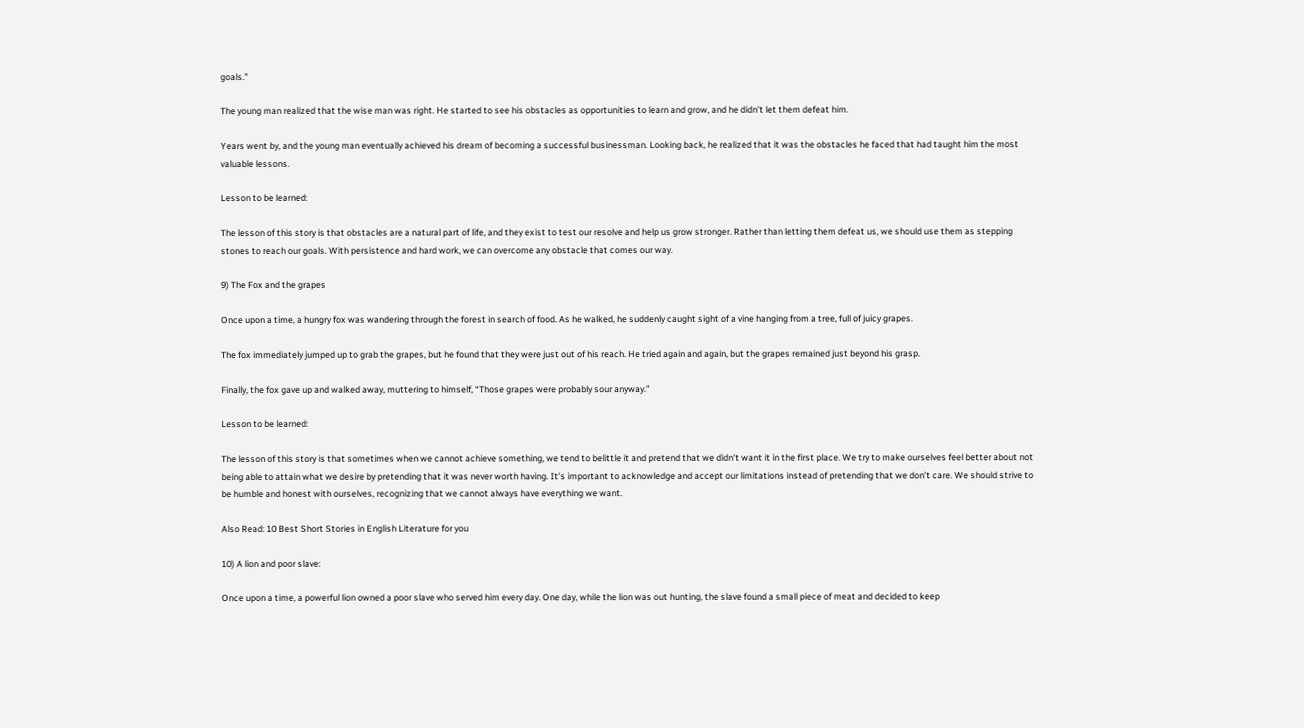goals.”

The young man realized that the wise man was right. He started to see his obstacles as opportunities to learn and grow, and he didn’t let them defeat him.

Years went by, and the young man eventually achieved his dream of becoming a successful businessman. Looking back, he realized that it was the obstacles he faced that had taught him the most valuable lessons.

Lesson to be learned:

The lesson of this story is that obstacles are a natural part of life, and they exist to test our resolve and help us grow stronger. Rather than letting them defeat us, we should use them as stepping stones to reach our goals. With persistence and hard work, we can overcome any obstacle that comes our way.

9) The Fox and the grapes

Once upon a time, a hungry fox was wandering through the forest in search of food. As he walked, he suddenly caught sight of a vine hanging from a tree, full of juicy grapes.

The fox immediately jumped up to grab the grapes, but he found that they were just out of his reach. He tried again and again, but the grapes remained just beyond his grasp.

Finally, the fox gave up and walked away, muttering to himself, “Those grapes were probably sour anyway.”

Lesson to be learned:

The lesson of this story is that sometimes when we cannot achieve something, we tend to belittle it and pretend that we didn’t want it in the first place. We try to make ourselves feel better about not being able to attain what we desire by pretending that it was never worth having. It’s important to acknowledge and accept our limitations instead of pretending that we don’t care. We should strive to be humble and honest with ourselves, recognizing that we cannot always have everything we want.

Also Read: 10 Best Short Stories in English Literature for you

10) A lion and poor slave:

Once upon a time, a powerful lion owned a poor slave who served him every day. One day, while the lion was out hunting, the slave found a small piece of meat and decided to keep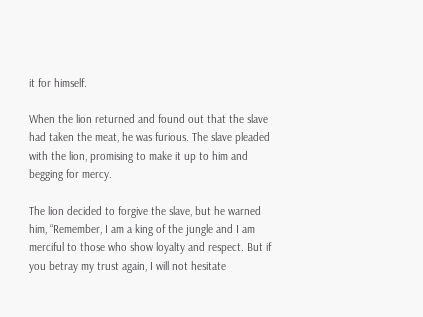it for himself.

When the lion returned and found out that the slave had taken the meat, he was furious. The slave pleaded with the lion, promising to make it up to him and begging for mercy.

The lion decided to forgive the slave, but he warned him, “Remember, I am a king of the jungle and I am merciful to those who show loyalty and respect. But if you betray my trust again, I will not hesitate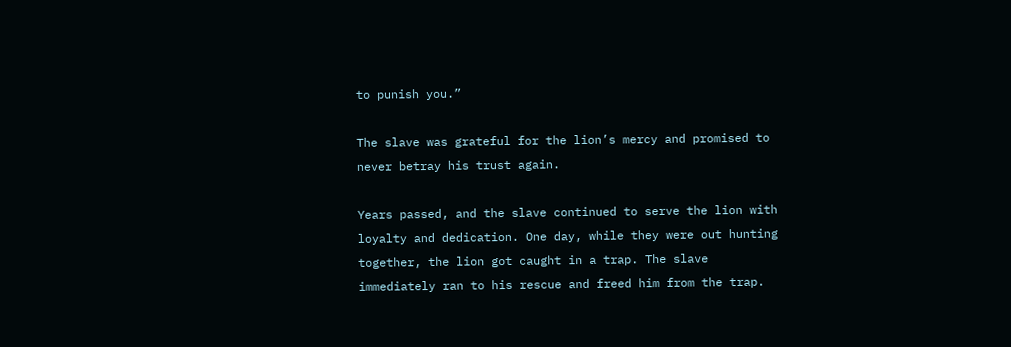to punish you.”

The slave was grateful for the lion’s mercy and promised to never betray his trust again.

Years passed, and the slave continued to serve the lion with loyalty and dedication. One day, while they were out hunting together, the lion got caught in a trap. The slave immediately ran to his rescue and freed him from the trap.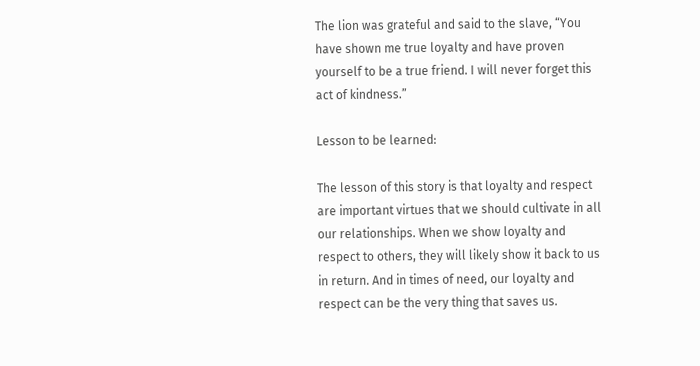The lion was grateful and said to the slave, “You have shown me true loyalty and have proven yourself to be a true friend. I will never forget this act of kindness.”

Lesson to be learned:

The lesson of this story is that loyalty and respect are important virtues that we should cultivate in all our relationships. When we show loyalty and respect to others, they will likely show it back to us in return. And in times of need, our loyalty and respect can be the very thing that saves us.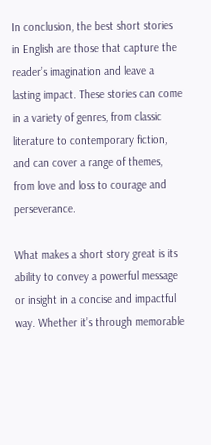In conclusion, the best short stories in English are those that capture the reader’s imagination and leave a lasting impact. These stories can come in a variety of genres, from classic literature to contemporary fiction, and can cover a range of themes, from love and loss to courage and perseverance.

What makes a short story great is its ability to convey a powerful message or insight in a concise and impactful way. Whether it’s through memorable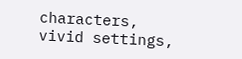characters, vivid settings,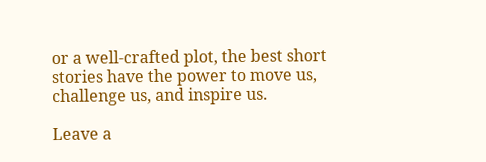or a well-crafted plot, the best short stories have the power to move us, challenge us, and inspire us.

Leave a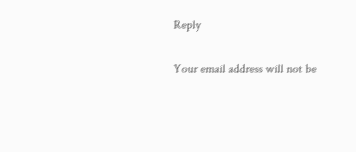Reply

Your email address will not be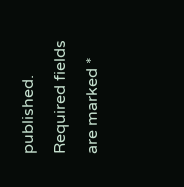published. Required fields are marked *